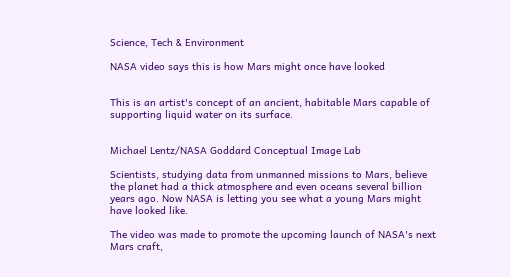Science, Tech & Environment

NASA video says this is how Mars might once have looked


This is an artist's concept of an ancient, habitable Mars capable of supporting liquid water on its surface.


Michael Lentz/NASA Goddard Conceptual Image Lab

Scientists, studying data from unmanned missions to Mars, believe the planet had a thick atmosphere and even oceans several billion years ago. Now NASA is letting you see what a young Mars might have looked like.

The video was made to promote the upcoming launch of NASA's next Mars craft,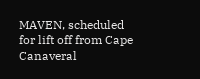MAVEN, scheduled for lift off from Cape Canaveral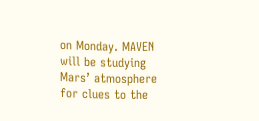on Monday. MAVEN will be studying Mars’ atmosphere for clues to the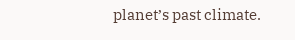planet’s past climate.